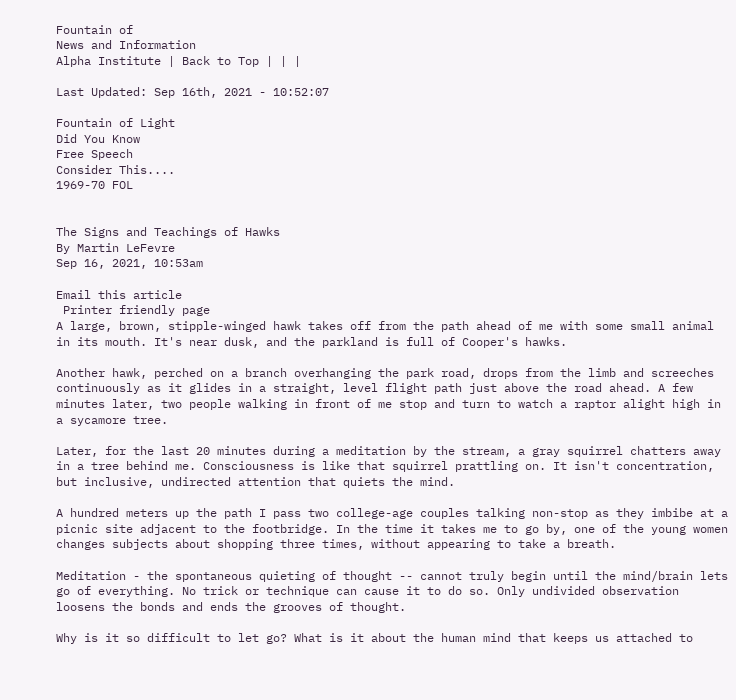Fountain of
News and Information
Alpha Institute | Back to Top | | |

Last Updated: Sep 16th, 2021 - 10:52:07

Fountain of Light
Did You Know
Free Speech
Consider This....
1969-70 FOL


The Signs and Teachings of Hawks
By Martin LeFevre
Sep 16, 2021, 10:53am

Email this article
 Printer friendly page
A large, brown, stipple-winged hawk takes off from the path ahead of me with some small animal in its mouth. It's near dusk, and the parkland is full of Cooper's hawks.

Another hawk, perched on a branch overhanging the park road, drops from the limb and screeches continuously as it glides in a straight, level flight path just above the road ahead. A few minutes later, two people walking in front of me stop and turn to watch a raptor alight high in a sycamore tree.

Later, for the last 20 minutes during a meditation by the stream, a gray squirrel chatters away in a tree behind me. Consciousness is like that squirrel prattling on. It isn't concentration, but inclusive, undirected attention that quiets the mind.

A hundred meters up the path I pass two college-age couples talking non-stop as they imbibe at a picnic site adjacent to the footbridge. In the time it takes me to go by, one of the young women changes subjects about shopping three times, without appearing to take a breath.

Meditation - the spontaneous quieting of thought -- cannot truly begin until the mind/brain lets go of everything. No trick or technique can cause it to do so. Only undivided observation loosens the bonds and ends the grooves of thought.

Why is it so difficult to let go? What is it about the human mind that keeps us attached to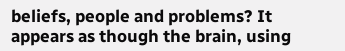beliefs, people and problems? It appears as though the brain, using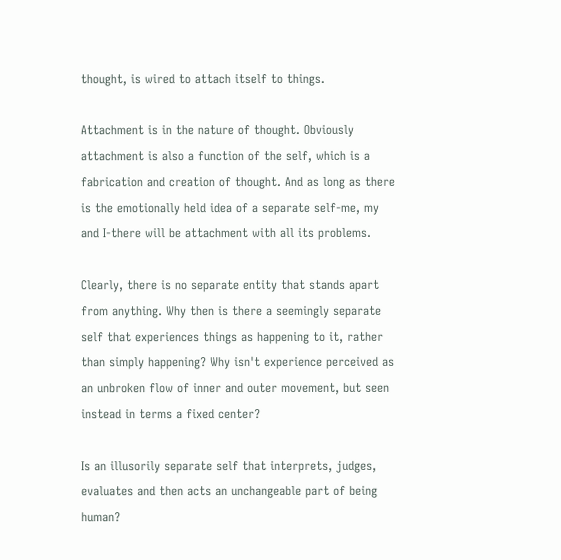thought, is wired to attach itself to things.

Attachment is in the nature of thought. Obviously attachment is also a function of the self, which is a fabrication and creation of thought. And as long as there is the emotionally held idea of a separate self-me, my and I-there will be attachment with all its problems.

Clearly, there is no separate entity that stands apart from anything. Why then is there a seemingly separate self that experiences things as happening to it, rather than simply happening? Why isn't experience perceived as an unbroken flow of inner and outer movement, but seen instead in terms a fixed center?

Is an illusorily separate self that interprets, judges, evaluates and then acts an unchangeable part of being human?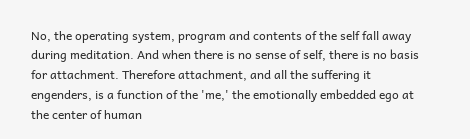No, the operating system, program and contents of the self fall away during meditation. And when there is no sense of self, there is no basis for attachment. Therefore attachment, and all the suffering it engenders, is a function of the 'me,' the emotionally embedded ego at the center of human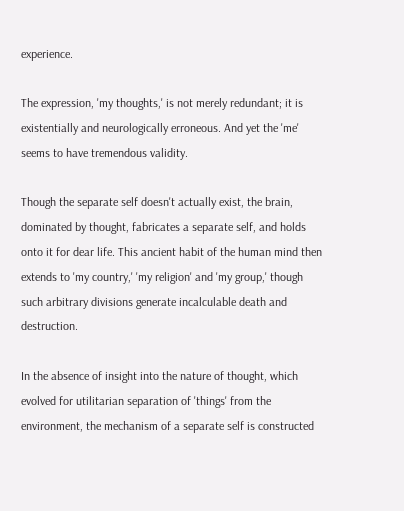experience.

The expression, 'my thoughts,' is not merely redundant; it is existentially and neurologically erroneous. And yet the 'me' seems to have tremendous validity.

Though the separate self doesn't actually exist, the brain, dominated by thought, fabricates a separate self, and holds onto it for dear life. This ancient habit of the human mind then extends to 'my country,' 'my religion' and 'my group,' though such arbitrary divisions generate incalculable death and destruction.

In the absence of insight into the nature of thought, which evolved for utilitarian separation of 'things' from the environment, the mechanism of a separate self is constructed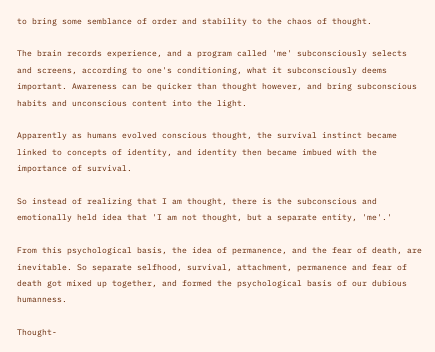to bring some semblance of order and stability to the chaos of thought.

The brain records experience, and a program called 'me' subconsciously selects and screens, according to one's conditioning, what it subconsciously deems important. Awareness can be quicker than thought however, and bring subconscious habits and unconscious content into the light.

Apparently as humans evolved conscious thought, the survival instinct became linked to concepts of identity, and identity then became imbued with the importance of survival.

So instead of realizing that I am thought, there is the subconscious and emotionally held idea that 'I am not thought, but a separate entity, 'me'.'

From this psychological basis, the idea of permanence, and the fear of death, are inevitable. So separate selfhood, survival, attachment, permanence and fear of death got mixed up together, and formed the psychological basis of our dubious humanness.

Thought-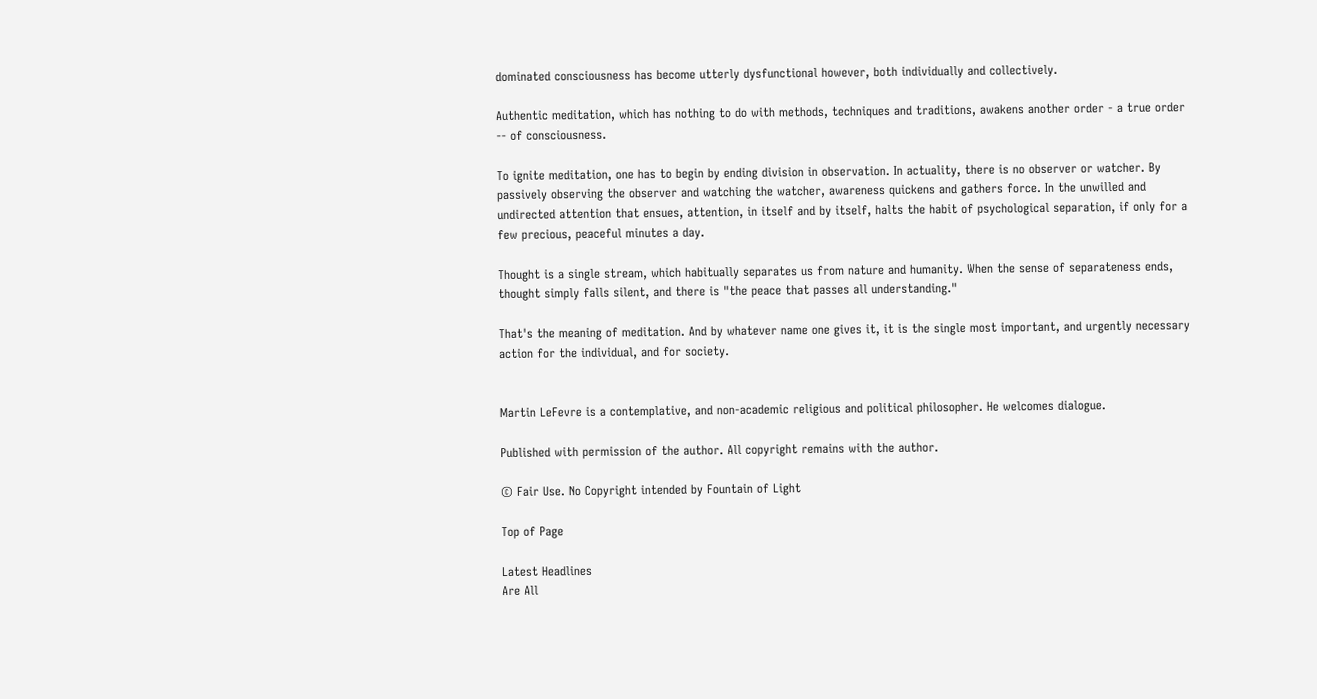dominated consciousness has become utterly dysfunctional however, both individually and collectively.

Authentic meditation, which has nothing to do with methods, techniques and traditions, awakens another order - a true order -- of consciousness.

To ignite meditation, one has to begin by ending division in observation. In actuality, there is no observer or watcher. By passively observing the observer and watching the watcher, awareness quickens and gathers force. In the unwilled and undirected attention that ensues, attention, in itself and by itself, halts the habit of psychological separation, if only for a few precious, peaceful minutes a day.

Thought is a single stream, which habitually separates us from nature and humanity. When the sense of separateness ends, thought simply falls silent, and there is "the peace that passes all understanding."

That's the meaning of meditation. And by whatever name one gives it, it is the single most important, and urgently necessary action for the individual, and for society.


Martin LeFevre is a contemplative, and non-academic religious and political philosopher. He welcomes dialogue.

Published with permission of the author. All copyright remains with the author.

© Fair Use. No Copyright intended by Fountain of Light

Top of Page

Latest Headlines
Are All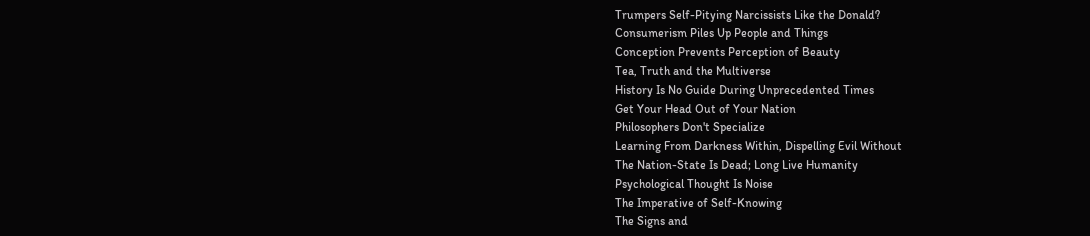Trumpers Self-Pitying Narcissists Like the Donald?
Consumerism Piles Up People and Things
Conception Prevents Perception of Beauty
Tea, Truth and the Multiverse
History Is No Guide During Unprecedented Times
Get Your Head Out of Your Nation
Philosophers Don't Specialize
Learning From Darkness Within, Dispelling Evil Without
The Nation-State Is Dead; Long Live Humanity
Psychological Thought Is Noise
The Imperative of Self-Knowing
The Signs and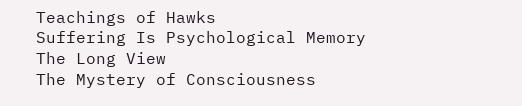Teachings of Hawks
Suffering Is Psychological Memory
The Long View
The Mystery of Consciousness